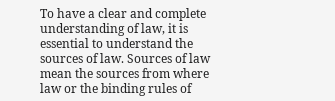To have a clear and complete understanding of law, it is essential to understand the sources of law. Sources of law mean the sources from where law or the binding rules of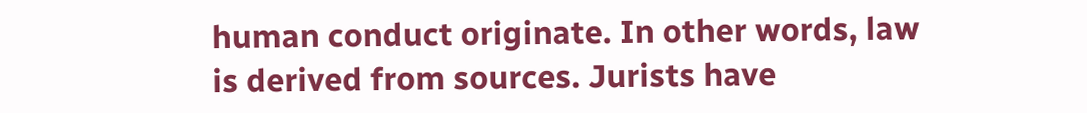human conduct originate. In other words, law is derived from sources. Jurists have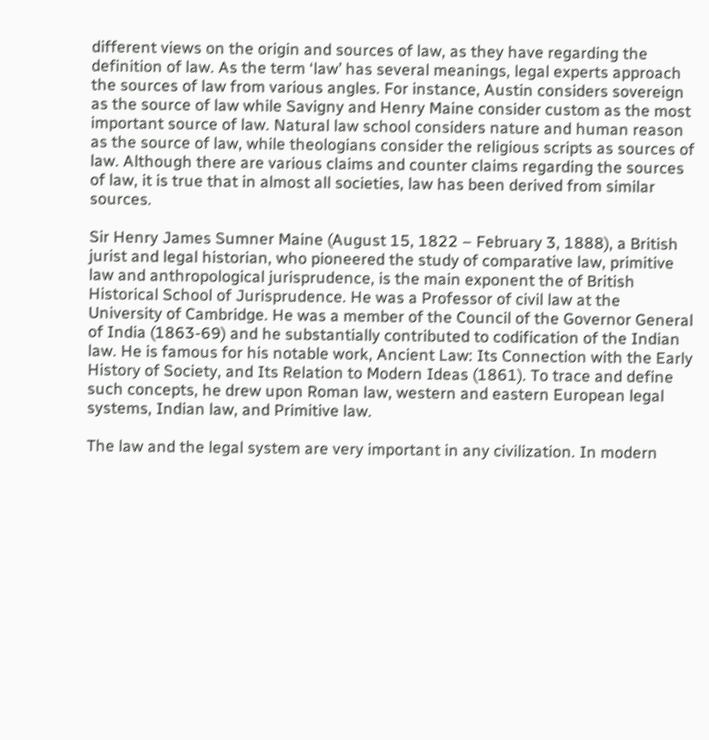different views on the origin and sources of law, as they have regarding the definition of law. As the term ‘law’ has several meanings, legal experts approach the sources of law from various angles. For instance, Austin considers sovereign as the source of law while Savigny and Henry Maine consider custom as the most important source of law. Natural law school considers nature and human reason as the source of law, while theologians consider the religious scripts as sources of law. Although there are various claims and counter claims regarding the sources of law, it is true that in almost all societies, law has been derived from similar sources.

Sir Henry James Sumner Maine (August 15, 1822 – February 3, 1888), a British jurist and legal historian, who pioneered the study of comparative law, primitive law and anthropological jurisprudence, is the main exponent the of British Historical School of Jurisprudence. He was a Professor of civil law at the University of Cambridge. He was a member of the Council of the Governor General of India (1863-69) and he substantially contributed to codification of the Indian law. He is famous for his notable work, Ancient Law: Its Connection with the Early History of Society, and Its Relation to Modern Ideas (1861). To trace and define such concepts, he drew upon Roman law, western and eastern European legal systems, Indian law, and Primitive law.

The law and the legal system are very important in any civilization. In modern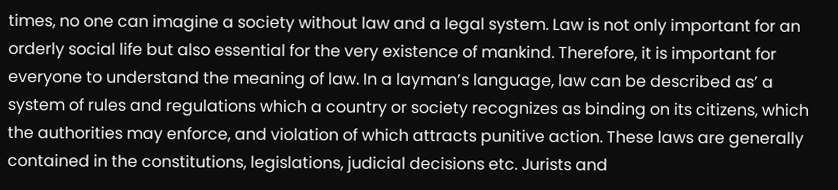times, no one can imagine a society without law and a legal system. Law is not only important for an orderly social life but also essential for the very existence of mankind. Therefore, it is important for everyone to understand the meaning of law. In a layman’s language, law can be described as’ a system of rules and regulations which a country or society recognizes as binding on its citizens, which the authorities may enforce, and violation of which attracts punitive action. These laws are generally contained in the constitutions, legislations, judicial decisions etc. Jurists and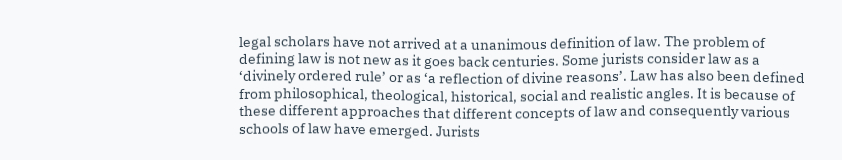legal scholars have not arrived at a unanimous definition of law. The problem of defining law is not new as it goes back centuries. Some jurists consider law as a ‘divinely ordered rule’ or as ‘a reflection of divine reasons’. Law has also been defined from philosophical, theological, historical, social and realistic angles. It is because of these different approaches that different concepts of law and consequently various schools of law have emerged. Jurists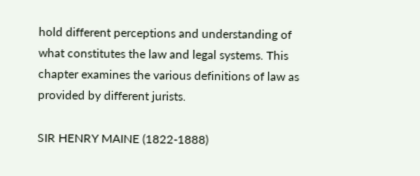hold different perceptions and understanding of what constitutes the law and legal systems. This chapter examines the various definitions of law as provided by different jurists.

SIR HENRY MAINE (1822-1888)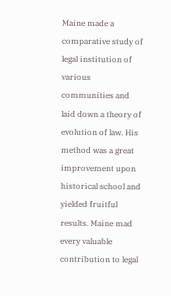Maine made a comparative study of legal institution of various communities and laid down a theory of evolution of law. His method was a great improvement upon historical school and yielded fruitful results. Maine mad every valuable contribution to legal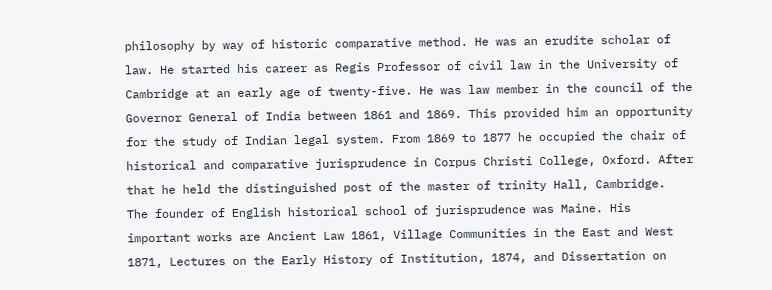philosophy by way of historic comparative method. He was an erudite scholar of law. He started his career as Regis Professor of civil law in the University of Cambridge at an early age of twenty-five. He was law member in the council of the Governor General of India between 1861 and 1869. This provided him an opportunity for the study of Indian legal system. From 1869 to 1877 he occupied the chair of historical and comparative jurisprudence in Corpus Christi College, Oxford. After that he held the distinguished post of the master of trinity Hall, Cambridge.
The founder of English historical school of jurisprudence was Maine. His important works are Ancient Law 1861, Village Communities in the East and West 1871, Lectures on the Early History of Institution, 1874, and Dissertation on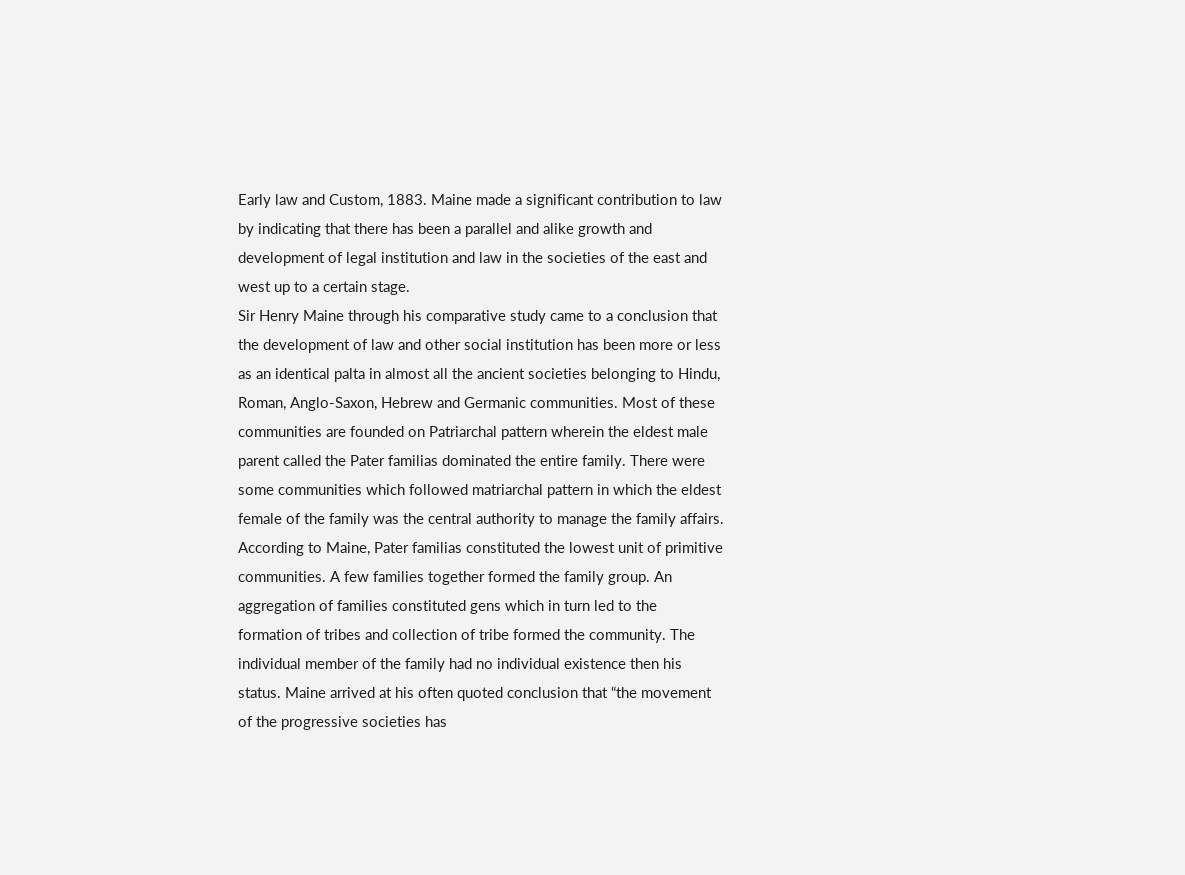Early law and Custom, 1883. Maine made a significant contribution to law by indicating that there has been a parallel and alike growth and development of legal institution and law in the societies of the east and west up to a certain stage.
Sir Henry Maine through his comparative study came to a conclusion that the development of law and other social institution has been more or less as an identical palta in almost all the ancient societies belonging to Hindu, Roman, Anglo-Saxon, Hebrew and Germanic communities. Most of these communities are founded on Patriarchal pattern wherein the eldest male parent called the Pater familias dominated the entire family. There were some communities which followed matriarchal pattern in which the eldest female of the family was the central authority to manage the family affairs.
According to Maine, Pater familias constituted the lowest unit of primitive communities. A few families together formed the family group. An aggregation of families constituted gens which in turn led to the formation of tribes and collection of tribe formed the community. The individual member of the family had no individual existence then his status. Maine arrived at his often quoted conclusion that “the movement of the progressive societies has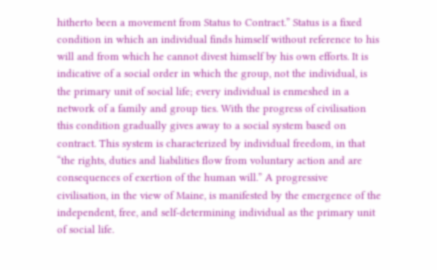hitherto been a movement from Status to Contract.” Status is a fixed condition in which an individual finds himself without reference to his will and from which he cannot divest himself by his own efforts. It is indicative of a social order in which the group, not the individual, is the primary unit of social life; every individual is enmeshed in a network of a family and group ties. With the progress of civilisation this condition gradually gives away to a social system based on contract. This system is characterized by individual freedom, in that “the rights, duties and liabilities flow from voluntary action and are consequences of exertion of the human will.” A progressive civilisation, in the view of Maine, is manifested by the emergence of the independent, free, and self-determining individual as the primary unit of social life.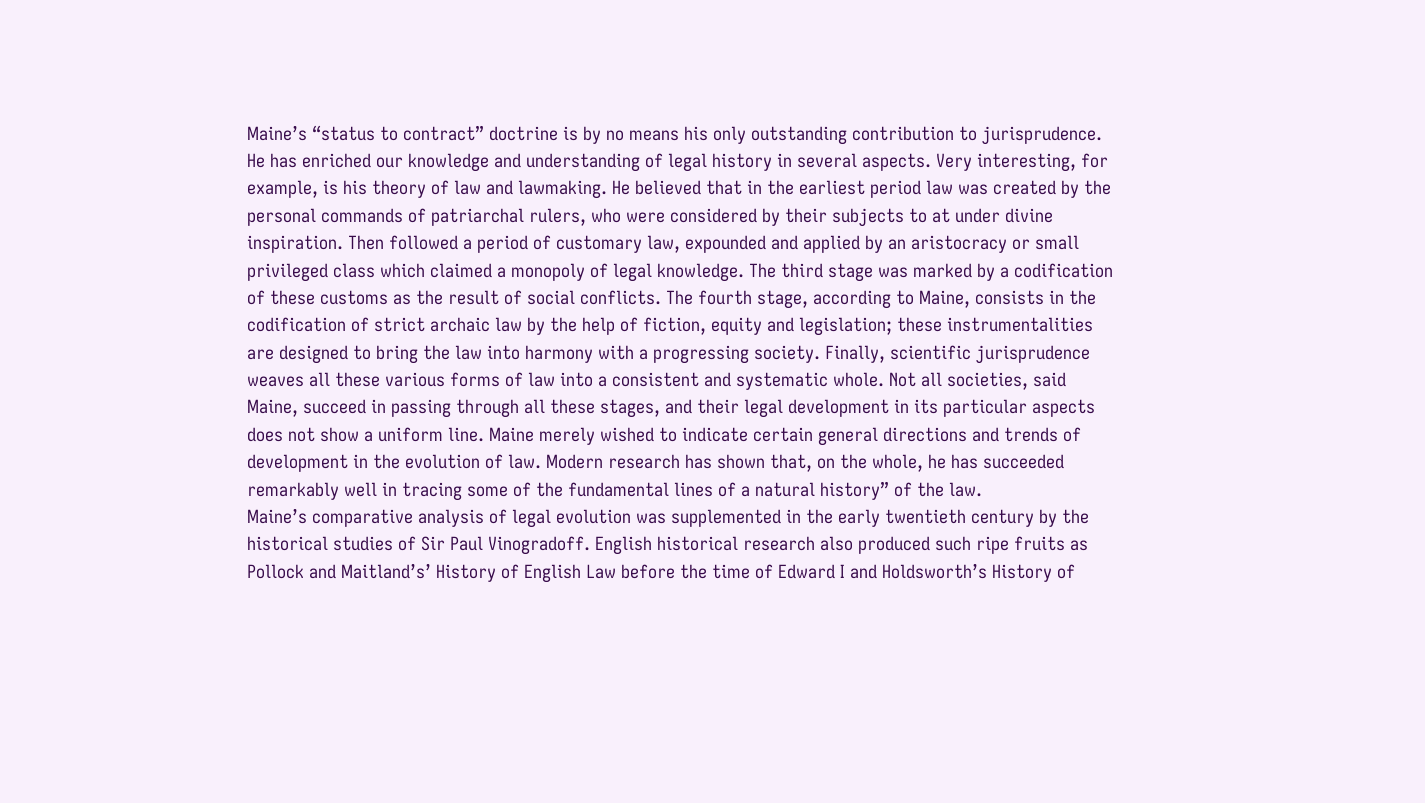Maine’s “status to contract” doctrine is by no means his only outstanding contribution to jurisprudence. He has enriched our knowledge and understanding of legal history in several aspects. Very interesting, for example, is his theory of law and lawmaking. He believed that in the earliest period law was created by the personal commands of patriarchal rulers, who were considered by their subjects to at under divine inspiration. Then followed a period of customary law, expounded and applied by an aristocracy or small privileged class which claimed a monopoly of legal knowledge. The third stage was marked by a codification of these customs as the result of social conflicts. The fourth stage, according to Maine, consists in the codification of strict archaic law by the help of fiction, equity and legislation; these instrumentalities are designed to bring the law into harmony with a progressing society. Finally, scientific jurisprudence weaves all these various forms of law into a consistent and systematic whole. Not all societies, said Maine, succeed in passing through all these stages, and their legal development in its particular aspects does not show a uniform line. Maine merely wished to indicate certain general directions and trends of development in the evolution of law. Modern research has shown that, on the whole, he has succeeded remarkably well in tracing some of the fundamental lines of a natural history” of the law.
Maine’s comparative analysis of legal evolution was supplemented in the early twentieth century by the historical studies of Sir Paul Vinogradoff. English historical research also produced such ripe fruits as Pollock and Maitland’s’ History of English Law before the time of Edward I and Holdsworth’s History of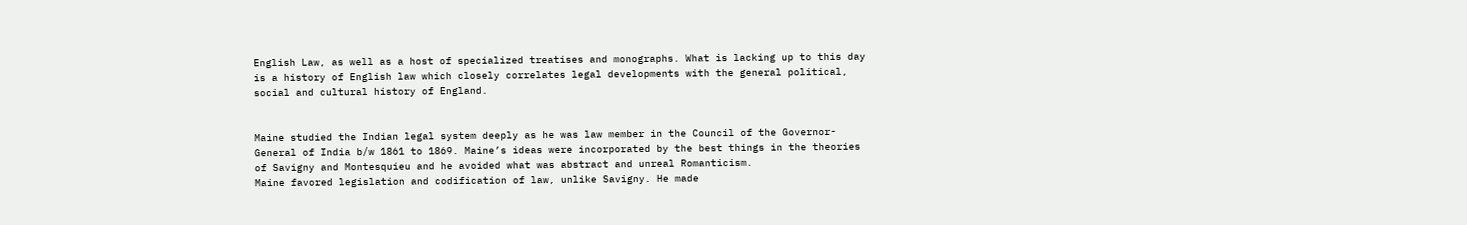English Law, as well as a host of specialized treatises and monographs. What is lacking up to this day is a history of English law which closely correlates legal developments with the general political, social and cultural history of England.


Maine studied the Indian legal system deeply as he was law member in the Council of the Governor-General of India b/w 1861 to 1869. Maine’s ideas were incorporated by the best things in the theories of Savigny and Montesquieu and he avoided what was abstract and unreal Romanticism.
Maine favored legislation and codification of law, unlike Savigny. He made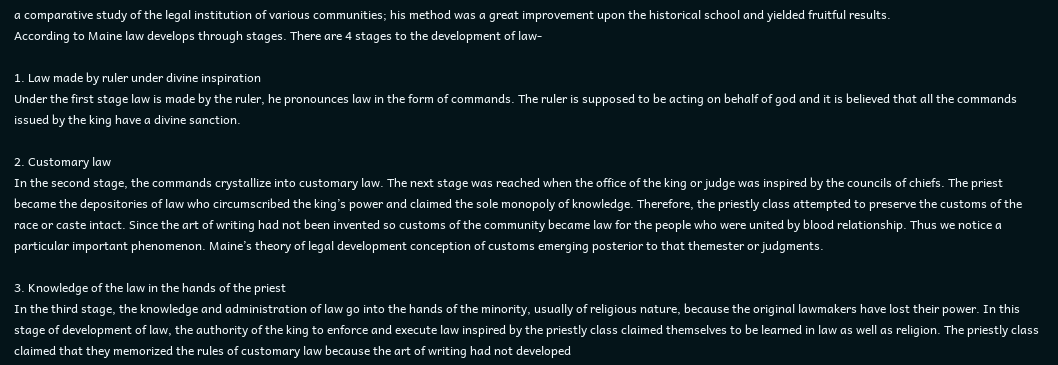a comparative study of the legal institution of various communities; his method was a great improvement upon the historical school and yielded fruitful results.
According to Maine law develops through stages. There are 4 stages to the development of law-

1. Law made by ruler under divine inspiration
Under the first stage law is made by the ruler, he pronounces law in the form of commands. The ruler is supposed to be acting on behalf of god and it is believed that all the commands issued by the king have a divine sanction.

2. Customary law
In the second stage, the commands crystallize into customary law. The next stage was reached when the office of the king or judge was inspired by the councils of chiefs. The priest became the depositories of law who circumscribed the king’s power and claimed the sole monopoly of knowledge. Therefore, the priestly class attempted to preserve the customs of the race or caste intact. Since the art of writing had not been invented so customs of the community became law for the people who were united by blood relationship. Thus we notice a particular important phenomenon. Maine’s theory of legal development conception of customs emerging posterior to that themester or judgments.

3. Knowledge of the law in the hands of the priest
In the third stage, the knowledge and administration of law go into the hands of the minority, usually of religious nature, because the original lawmakers have lost their power. In this stage of development of law, the authority of the king to enforce and execute law inspired by the priestly class claimed themselves to be learned in law as well as religion. The priestly class claimed that they memorized the rules of customary law because the art of writing had not developed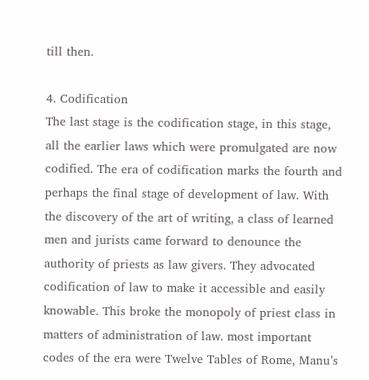till then.

4. Codification
The last stage is the codification stage, in this stage, all the earlier laws which were promulgated are now codified. The era of codification marks the fourth and perhaps the final stage of development of law. With the discovery of the art of writing, a class of learned men and jurists came forward to denounce the authority of priests as law givers. They advocated codification of law to make it accessible and easily knowable. This broke the monopoly of priest class in matters of administration of law. most important codes of the era were Twelve Tables of Rome, Manu’s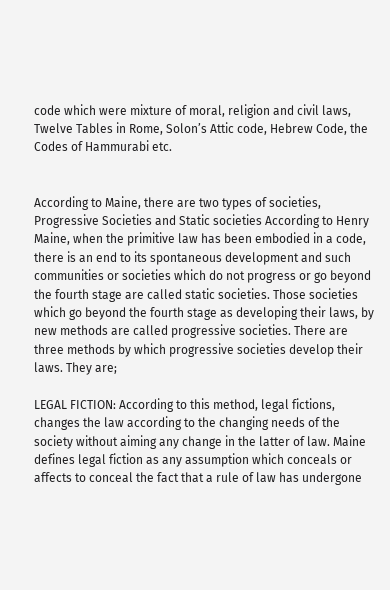code which were mixture of moral, religion and civil laws, Twelve Tables in Rome, Solon’s Attic code, Hebrew Code, the Codes of Hammurabi etc.


According to Maine, there are two types of societies, Progressive Societies and Static societies According to Henry Maine, when the primitive law has been embodied in a code, there is an end to its spontaneous development and such communities or societies which do not progress or go beyond the fourth stage are called static societies. Those societies which go beyond the fourth stage as developing their laws, by new methods are called progressive societies. There are three methods by which progressive societies develop their laws. They are;

LEGAL FICTION: According to this method, legal fictions, changes the law according to the changing needs of the society without aiming any change in the latter of law. Maine defines legal fiction as any assumption which conceals or affects to conceal the fact that a rule of law has undergone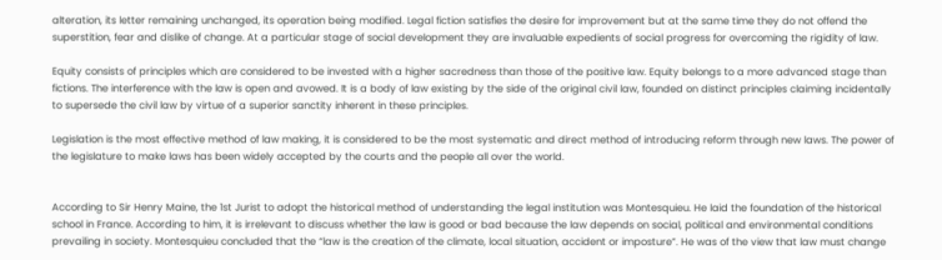alteration, its letter remaining unchanged, its operation being modified. Legal fiction satisfies the desire for improvement but at the same time they do not offend the superstition, fear and dislike of change. At a particular stage of social development they are invaluable expedients of social progress for overcoming the rigidity of law.

Equity consists of principles which are considered to be invested with a higher sacredness than those of the positive law. Equity belongs to a more advanced stage than fictions. The interference with the law is open and avowed. It is a body of law existing by the side of the original civil law, founded on distinct principles claiming incidentally to supersede the civil law by virtue of a superior sanctity inherent in these principles.

Legislation is the most effective method of law making, it is considered to be the most systematic and direct method of introducing reform through new laws. The power of the legislature to make laws has been widely accepted by the courts and the people all over the world.


According to Sir Henry Maine, the 1st Jurist to adopt the historical method of understanding the legal institution was Montesquieu. He laid the foundation of the historical school in France. According to him, it is irrelevant to discuss whether the law is good or bad because the law depends on social, political and environmental conditions prevailing in society. Montesquieu concluded that the “law is the creation of the climate, local situation, accident or imposture”. He was of the view that law must change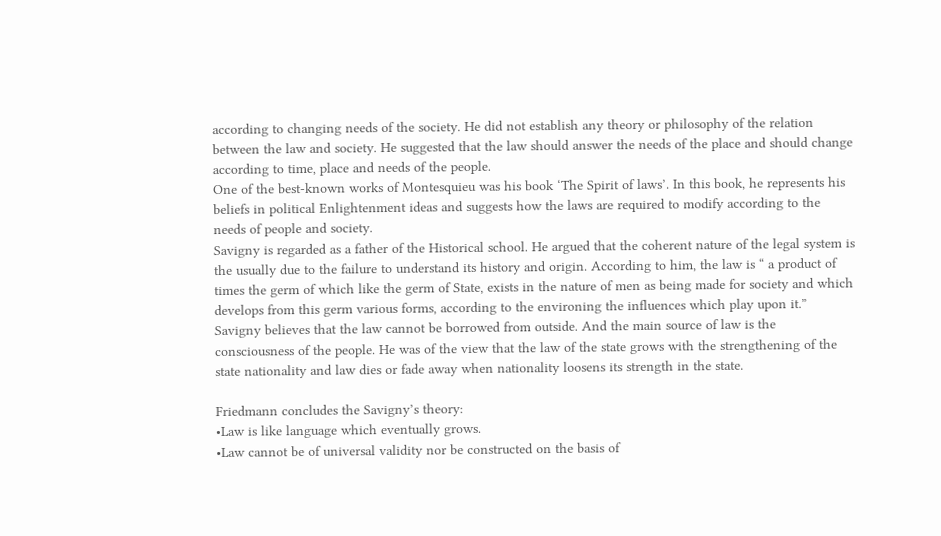according to changing needs of the society. He did not establish any theory or philosophy of the relation between the law and society. He suggested that the law should answer the needs of the place and should change according to time, place and needs of the people.
One of the best-known works of Montesquieu was his book ‘The Spirit of laws’. In this book, he represents his beliefs in political Enlightenment ideas and suggests how the laws are required to modify according to the needs of people and society.
Savigny is regarded as a father of the Historical school. He argued that the coherent nature of the legal system is the usually due to the failure to understand its history and origin. According to him, the law is “ a product of times the germ of which like the germ of State, exists in the nature of men as being made for society and which develops from this germ various forms, according to the environing the influences which play upon it.”
Savigny believes that the law cannot be borrowed from outside. And the main source of law is the consciousness of the people. He was of the view that the law of the state grows with the strengthening of the state nationality and law dies or fade away when nationality loosens its strength in the state.

Friedmann concludes the Savigny’s theory:
•Law is like language which eventually grows.
•Law cannot be of universal validity nor be constructed on the basis of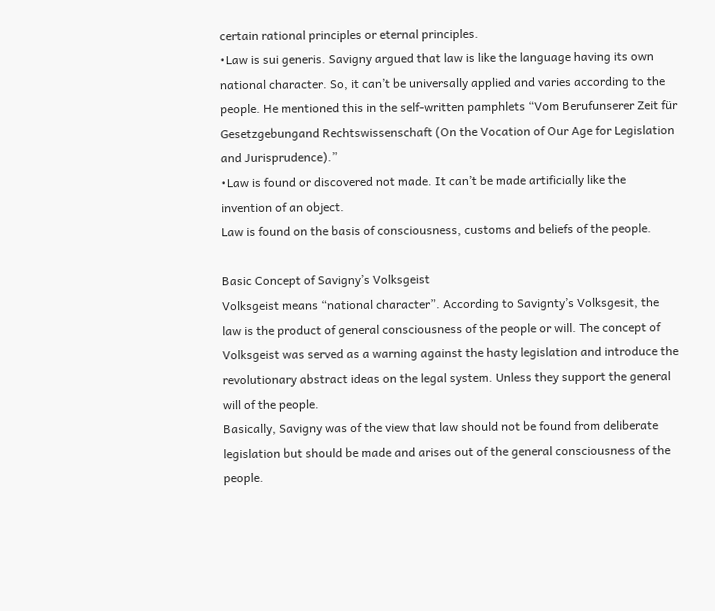certain rational principles or eternal principles.
•Law is sui generis. Savigny argued that law is like the language having its own national character. So, it can’t be universally applied and varies according to the people. He mentioned this in the self-written pamphlets “Vom Berufunserer Zeit für Gesetzgebungand Rechtswissenschaft (On the Vocation of Our Age for Legislation and Jurisprudence).”
•Law is found or discovered not made. It can’t be made artificially like the invention of an object.
Law is found on the basis of consciousness, customs and beliefs of the people.

Basic Concept of Savigny’s Volksgeist
Volksgeist means “national character”. According to Savignty’s Volksgesit, the law is the product of general consciousness of the people or will. The concept of Volksgeist was served as a warning against the hasty legislation and introduce the revolutionary abstract ideas on the legal system. Unless they support the general will of the people.
Basically, Savigny was of the view that law should not be found from deliberate legislation but should be made and arises out of the general consciousness of the people.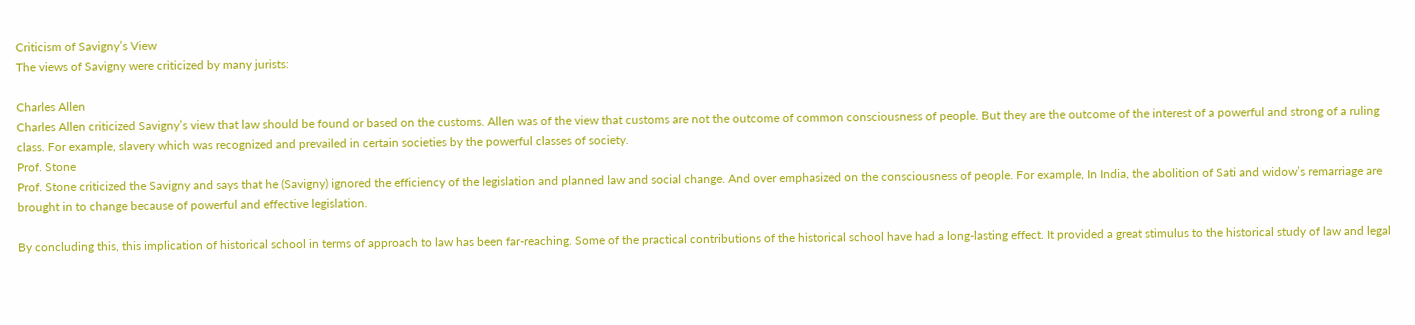Criticism of Savigny’s View
The views of Savigny were criticized by many jurists:

Charles Allen
Charles Allen criticized Savigny’s view that law should be found or based on the customs. Allen was of the view that customs are not the outcome of common consciousness of people. But they are the outcome of the interest of a powerful and strong of a ruling class. For example, slavery which was recognized and prevailed in certain societies by the powerful classes of society.
Prof. Stone
Prof. Stone criticized the Savigny and says that he (Savigny) ignored the efficiency of the legislation and planned law and social change. And over emphasized on the consciousness of people. For example, In India, the abolition of Sati and widow’s remarriage are brought in to change because of powerful and effective legislation.

By concluding this, this implication of historical school in terms of approach to law has been far-reaching. Some of the practical contributions of the historical school have had a long-lasting effect. It provided a great stimulus to the historical study of law and legal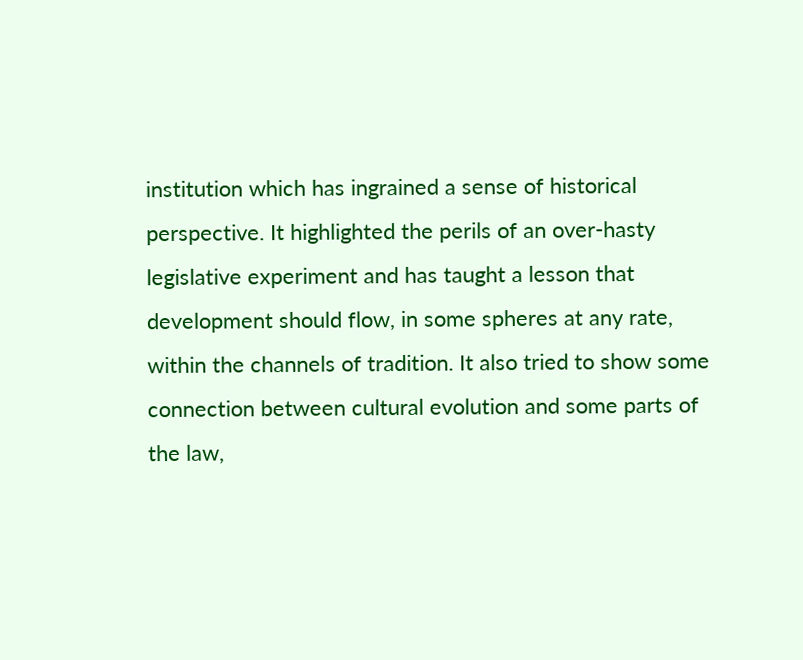institution which has ingrained a sense of historical perspective. It highlighted the perils of an over-hasty legislative experiment and has taught a lesson that development should flow, in some spheres at any rate, within the channels of tradition. It also tried to show some connection between cultural evolution and some parts of the law,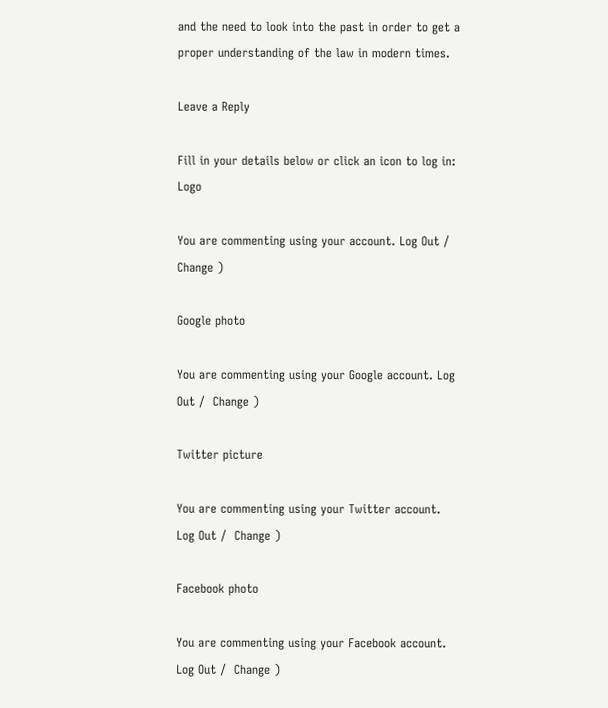and the need to look into the past in order to get a proper understanding of the law in modern times.

Leave a Reply

Fill in your details below or click an icon to log in: Logo

You are commenting using your account. Log Out /  Change )

Google photo

You are commenting using your Google account. Log Out /  Change )

Twitter picture

You are commenting using your Twitter account. Log Out /  Change )

Facebook photo

You are commenting using your Facebook account. Log Out /  Change )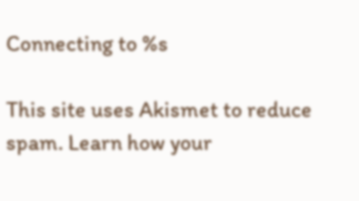Connecting to %s

This site uses Akismet to reduce spam. Learn how your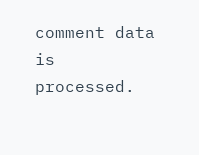comment data is processed.